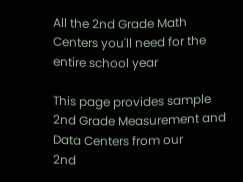All the 2nd Grade Math Centers you'll need for the entire school year

This page provides sample 2nd Grade Measurement and Data Centers from our
2nd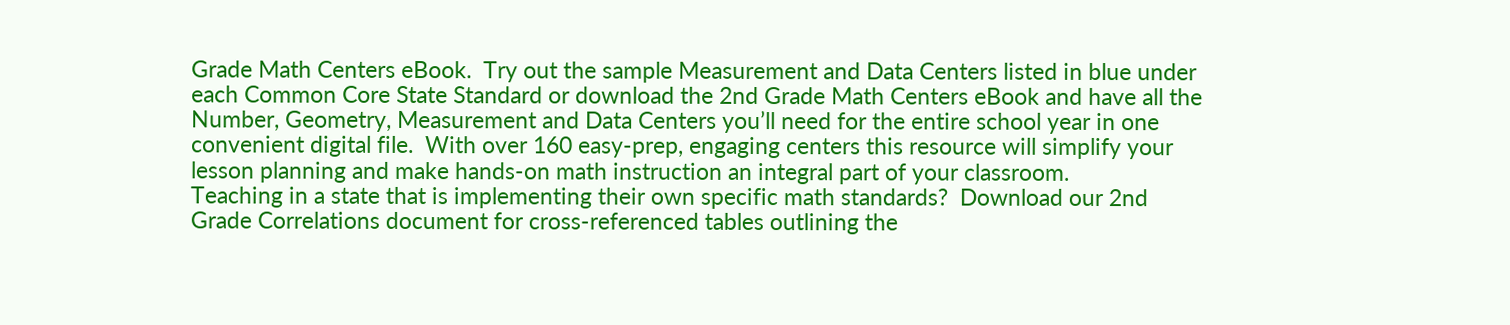Grade Math Centers eBook.  Try out the sample Measurement and Data Centers listed in blue under each Common Core State Standard or download the 2nd Grade Math Centers eBook and have all the Number, Geometry, Measurement and Data Centers you’ll need for the entire school year in one convenient digital file.  With over 160 easy-prep, engaging centers this resource will simplify your lesson planning and make hands-on math instruction an integral part of your classroom.
Teaching in a state that is implementing their own specific math standards?  Download our 2nd Grade Correlations document for cross-referenced tables outlining the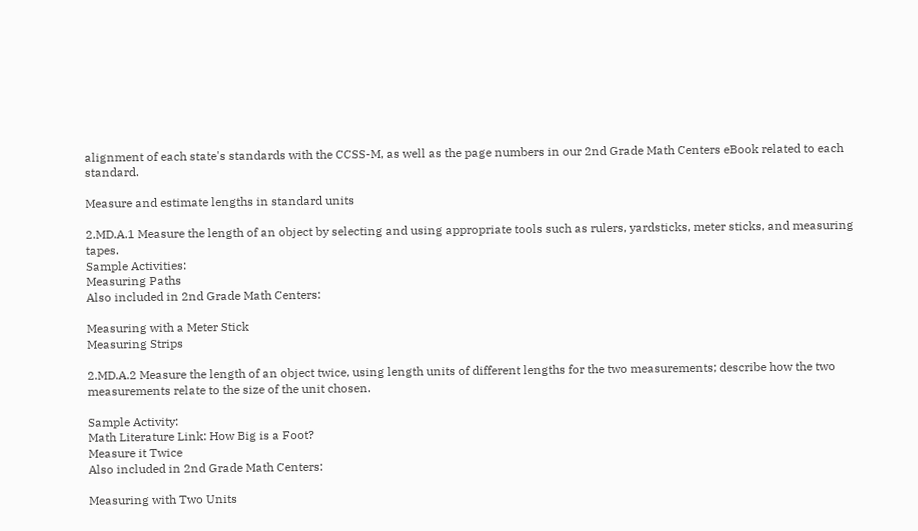alignment of each state's standards with the CCSS-M, as well as the page numbers in our 2nd Grade Math Centers eBook related to each standard.

Measure and estimate lengths in standard units

2.MD.A.1 Measure the length of an object by selecting and using appropriate tools such as rulers, yardsticks, meter sticks, and measuring tapes.
Sample Activities:
Measuring Paths
Also included in 2nd Grade Math Centers:

Measuring with a Meter Stick
Measuring Strips

2.MD.A.2 Measure the length of an object twice, using length units of different lengths for the two measurements; describe how the two measurements relate to the size of the unit chosen.

Sample Activity:
Math Literature Link: How Big is a Foot?
Measure it Twice
Also included in 2nd Grade Math Centers:

Measuring with Two Units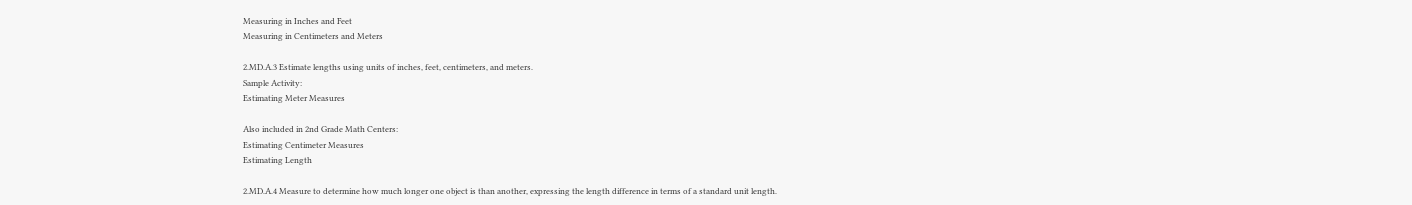Measuring in Inches and Feet
Measuring in Centimeters and Meters

2.MD.A.3 Estimate lengths using units of inches, feet, centimeters, and meters.
Sample Activity:
Estimating Meter Measures

Also included in 2nd Grade Math Centers:
Estimating Centimeter Measures
Estimating Length

2.MD.A.4 Measure to determine how much longer one object is than another, expressing the length difference in terms of a standard unit length.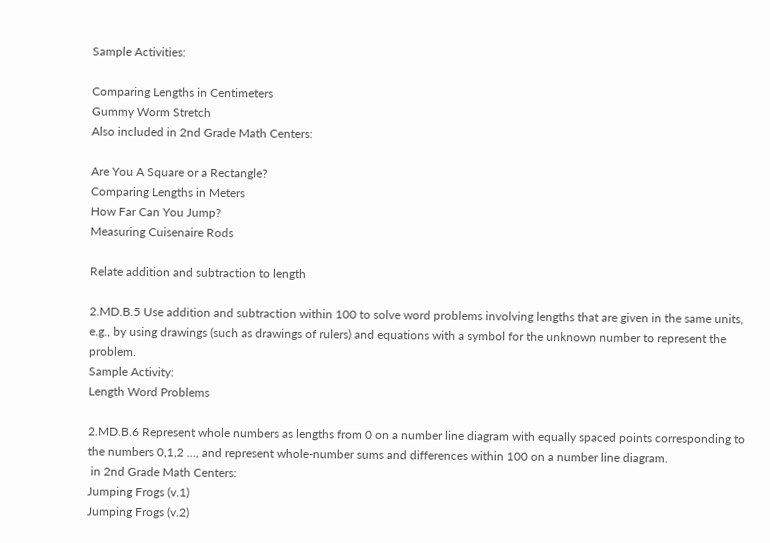Sample Activities:

Comparing Lengths in Centimeters
Gummy Worm Stretch
Also included in 2nd Grade Math Centers:

Are You A Square or a Rectangle?
Comparing Lengths in Meters
How Far Can You Jump?
Measuring Cuisenaire Rods

Relate addition and subtraction to length

2.MD.B.5 Use addition and subtraction within 100 to solve word problems involving lengths that are given in the same units, e.g., by using drawings (such as drawings of rulers) and equations with a symbol for the unknown number to represent the problem.
Sample Activity:
Length Word Problems

2.MD.B.6 Represent whole numbers as lengths from 0 on a number line diagram with equally spaced points corresponding to the numbers 0,1,2 …, and represent whole-number sums and differences within 100 on a number line diagram.
 in 2nd Grade Math Centers:
Jumping Frogs (v.1)
Jumping Frogs (v.2)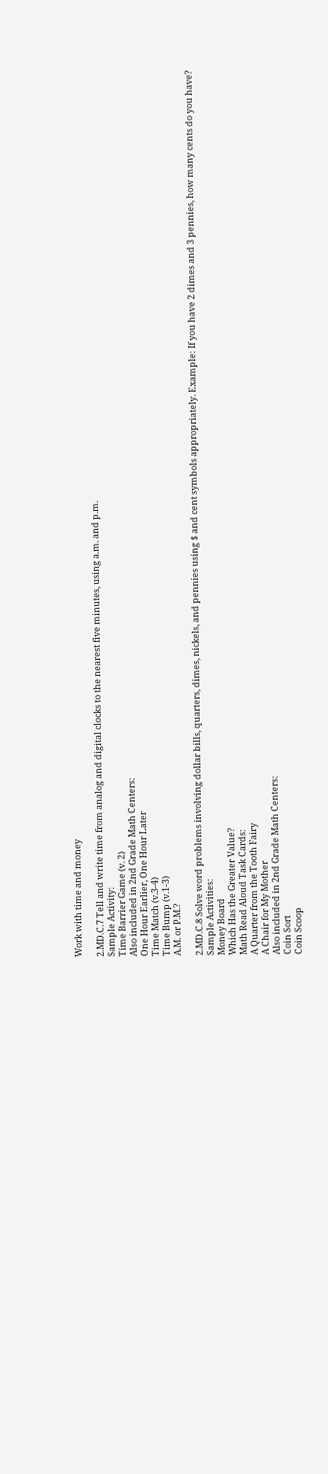Work with time and money

2.MD.C.7 Tell and write time from analog and digital clocks to the nearest five minutes, using a.m. and p.m.
Sample Activity:
Time Barrier Game (v. 2)
Also included in 2nd Grade Math Centers:
One Hour Earlier, One Hour Later
Time Match (v.3-4)
Time Bump (v.1-3)
A.M. or P.M.?

2.MD.C.8 Solve word problems involving dollar bills, quarters, dimes, nickels, and pennies using $ and cent symbols appropriately. Example: If you have 2 dimes and 3 pennies, how many cents do you have?
Sample Activities:
Money Board
Which Has the Greater Value?
Math Read Aloud Task Cards:
A Quarter from the Tooth Fairy
A Chair for My Mother
Also included in 2nd Grade Math Centers:
Coin Sort
Coin Scoop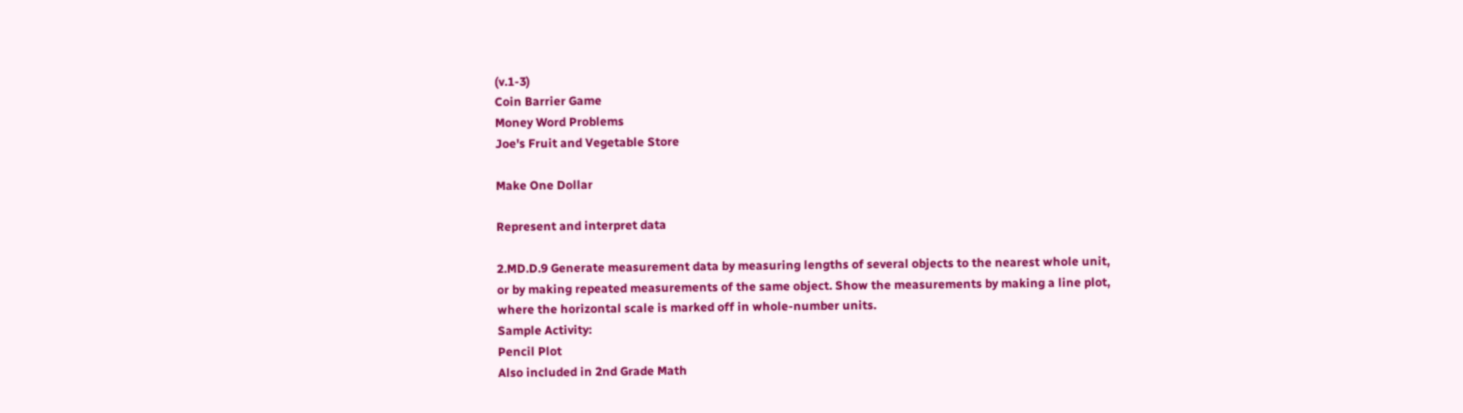(v.1-3)
Coin Barrier Game
Money Word Problems
Joe's Fruit and Vegetable Store

Make One Dollar

Represent and interpret data

2.MD.D.9 Generate measurement data by measuring lengths of several objects to the nearest whole unit, or by making repeated measurements of the same object. Show the measurements by making a line plot, where the horizontal scale is marked off in whole-number units.
Sample Activity:
Pencil Plot
Also included in 2nd Grade Math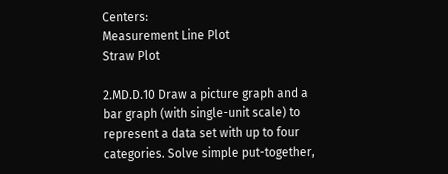Centers:
Measurement Line Plot
Straw Plot

2.MD.D.10 Draw a picture graph and a bar graph (with single-unit scale) to represent a data set with up to four categories. Solve simple put-together,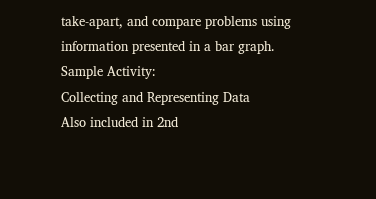take-apart, and compare problems using information presented in a bar graph.
Sample Activity:
Collecting and Representing Data
Also included in 2nd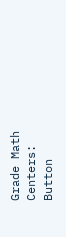Grade Math Centers:
Button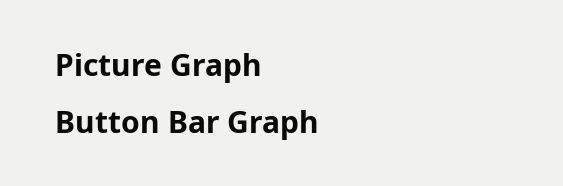Picture Graph
Button Bar Graph